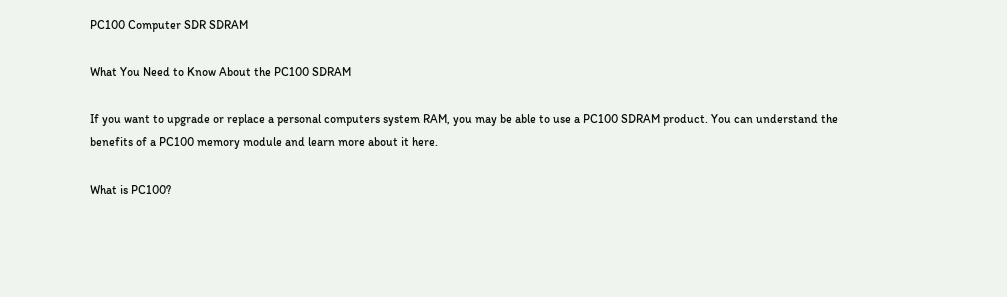PC100 Computer SDR SDRAM

What You Need to Know About the PC100 SDRAM

If you want to upgrade or replace a personal computers system RAM, you may be able to use a PC100 SDRAM product. You can understand the benefits of a PC100 memory module and learn more about it here.

What is PC100?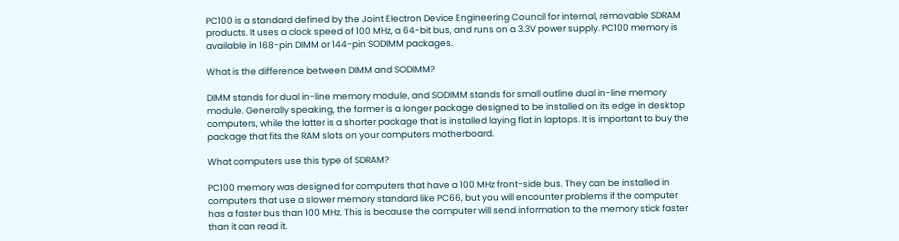PC100 is a standard defined by the Joint Electron Device Engineering Council for internal, removable SDRAM products. It uses a clock speed of 100 MHz, a 64-bit bus, and runs on a 3.3V power supply. PC100 memory is available in 168-pin DIMM or 144-pin SODIMM packages.

What is the difference between DIMM and SODIMM?

DIMM stands for dual in-line memory module, and SODIMM stands for small outline dual in-line memory module. Generally speaking, the former is a longer package designed to be installed on its edge in desktop computers, while the latter is a shorter package that is installed laying flat in laptops. It is important to buy the package that fits the RAM slots on your computers motherboard.

What computers use this type of SDRAM?

PC100 memory was designed for computers that have a 100 MHz front-side bus. They can be installed in computers that use a slower memory standard like PC66, but you will encounter problems if the computer has a faster bus than 100 MHz. This is because the computer will send information to the memory stick faster than it can read it.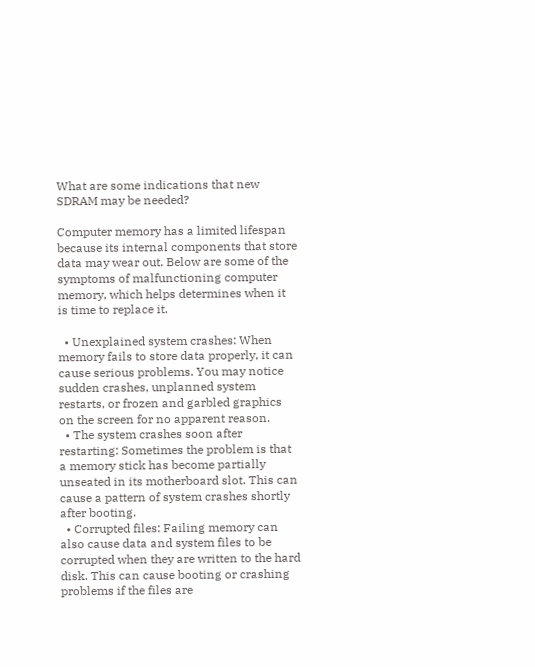What are some indications that new SDRAM may be needed?

Computer memory has a limited lifespan because its internal components that store data may wear out. Below are some of the symptoms of malfunctioning computer memory, which helps determines when it is time to replace it.

  • Unexplained system crashes: When memory fails to store data properly, it can cause serious problems. You may notice sudden crashes, unplanned system restarts, or frozen and garbled graphics on the screen for no apparent reason.
  • The system crashes soon after restarting: Sometimes the problem is that a memory stick has become partially unseated in its motherboard slot. This can cause a pattern of system crashes shortly after booting.
  • Corrupted files: Failing memory can also cause data and system files to be corrupted when they are written to the hard disk. This can cause booting or crashing problems if the files are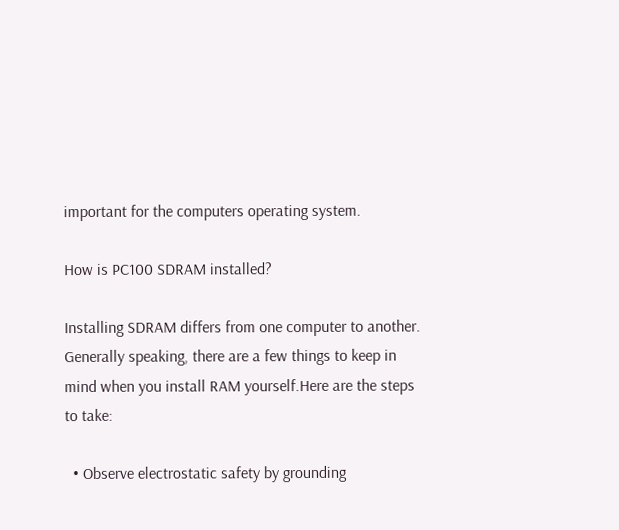important for the computers operating system.

How is PC100 SDRAM installed?

Installing SDRAM differs from one computer to another. Generally speaking, there are a few things to keep in mind when you install RAM yourself.Here are the steps to take:

  • Observe electrostatic safety by grounding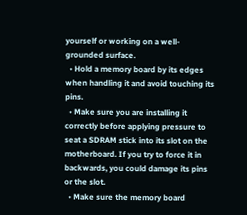yourself or working on a well-grounded surface.
  • Hold a memory board by its edges when handling it and avoid touching its pins.
  • Make sure you are installing it correctly before applying pressure to seat a SDRAM stick into its slot on the motherboard. If you try to force it in backwards, you could damage its pins or the slot.
  • Make sure the memory board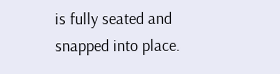is fully seated and snapped into place.